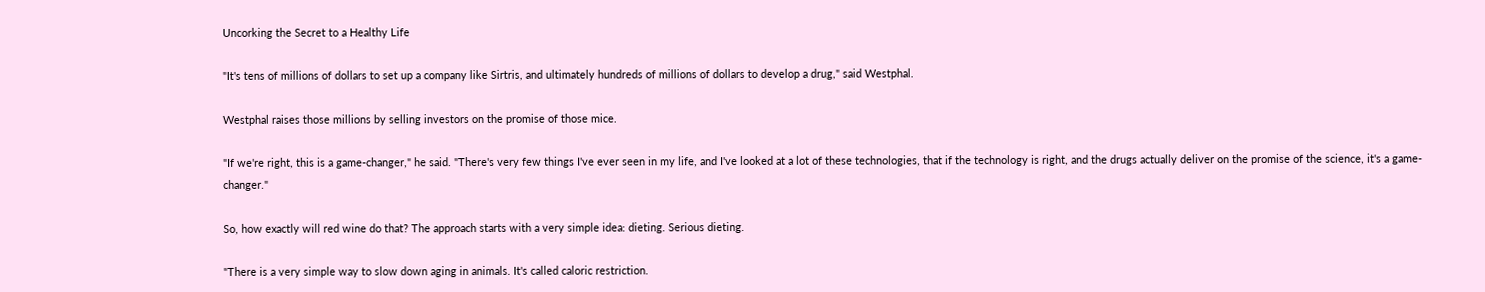Uncorking the Secret to a Healthy Life

"It's tens of millions of dollars to set up a company like Sirtris, and ultimately hundreds of millions of dollars to develop a drug," said Westphal.

Westphal raises those millions by selling investors on the promise of those mice.

"If we're right, this is a game-changer," he said. "There's very few things I've ever seen in my life, and I've looked at a lot of these technologies, that if the technology is right, and the drugs actually deliver on the promise of the science, it's a game-changer."

So, how exactly will red wine do that? The approach starts with a very simple idea: dieting. Serious dieting.

"There is a very simple way to slow down aging in animals. It's called caloric restriction.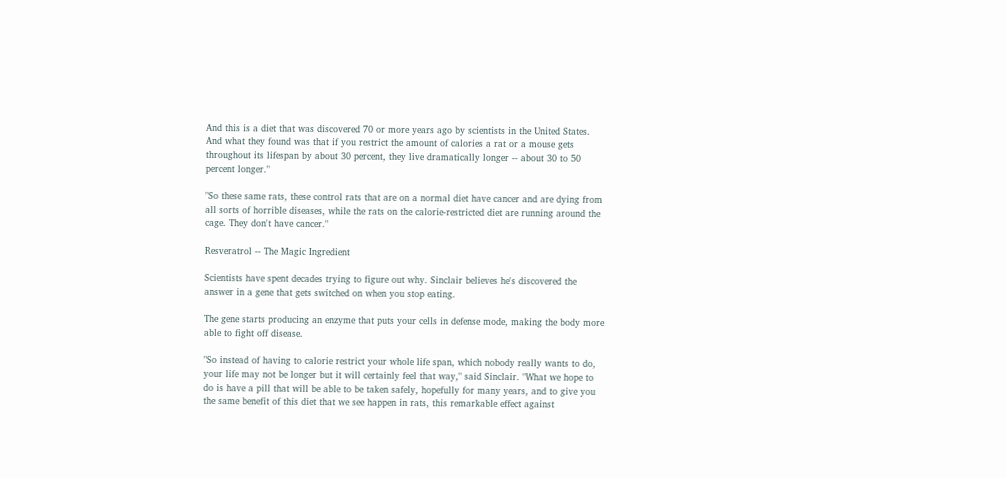And this is a diet that was discovered 70 or more years ago by scientists in the United States. And what they found was that if you restrict the amount of calories a rat or a mouse gets throughout its lifespan by about 30 percent, they live dramatically longer -- about 30 to 50 percent longer."

"So these same rats, these control rats that are on a normal diet have cancer and are dying from all sorts of horrible diseases, while the rats on the calorie-restricted diet are running around the cage. They don't have cancer."

Resveratrol -- The Magic Ingredient

Scientists have spent decades trying to figure out why. Sinclair believes he's discovered the answer in a gene that gets switched on when you stop eating.

The gene starts producing an enzyme that puts your cells in defense mode, making the body more able to fight off disease.

"So instead of having to calorie restrict your whole life span, which nobody really wants to do, your life may not be longer but it will certainly feel that way," said Sinclair. "What we hope to do is have a pill that will be able to be taken safely, hopefully for many years, and to give you the same benefit of this diet that we see happen in rats, this remarkable effect against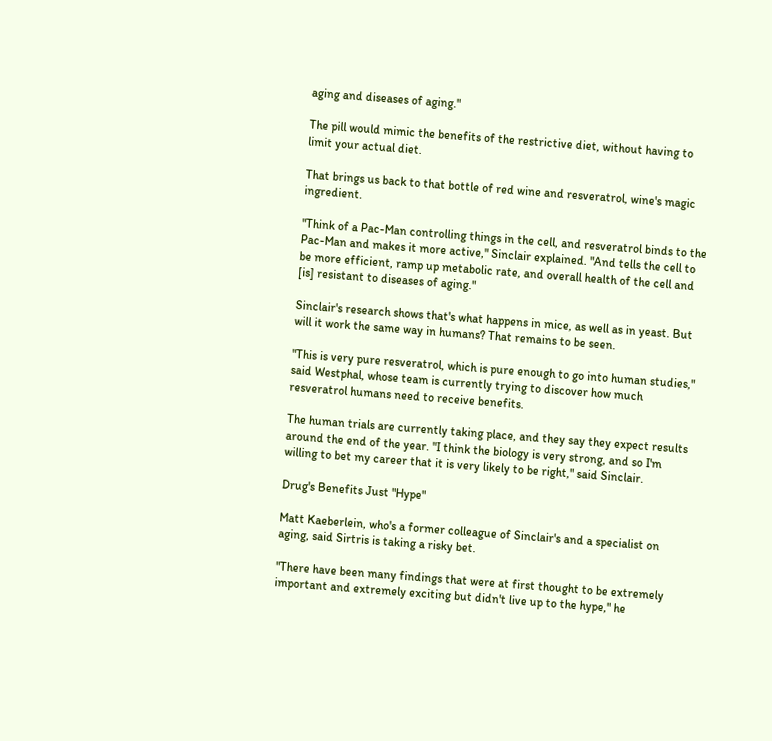aging and diseases of aging."

The pill would mimic the benefits of the restrictive diet, without having to limit your actual diet.

That brings us back to that bottle of red wine and resveratrol, wine's magic ingredient.

"Think of a Pac-Man controlling things in the cell, and resveratrol binds to the Pac-Man and makes it more active," Sinclair explained. "And tells the cell to be more efficient, ramp up metabolic rate, and overall health of the cell and [is] resistant to diseases of aging."

Sinclair's research shows that's what happens in mice, as well as in yeast. But will it work the same way in humans? That remains to be seen.

"This is very pure resveratrol, which is pure enough to go into human studies," said Westphal, whose team is currently trying to discover how much resveratrol humans need to receive benefits.

The human trials are currently taking place, and they say they expect results around the end of the year. "I think the biology is very strong, and so I'm willing to bet my career that it is very likely to be right," said Sinclair.

Drug's Benefits Just "Hype"

Matt Kaeberlein, who's a former colleague of Sinclair's and a specialist on aging, said Sirtris is taking a risky bet.

"There have been many findings that were at first thought to be extremely important and extremely exciting but didn't live up to the hype," he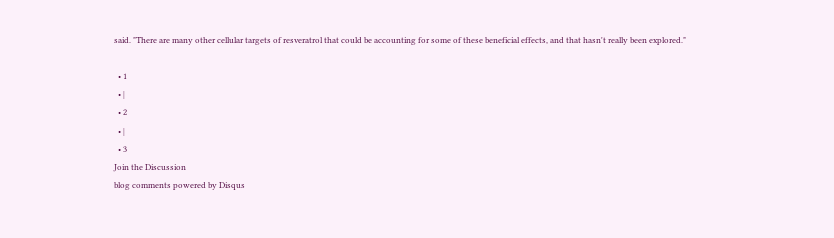said. "There are many other cellular targets of resveratrol that could be accounting for some of these beneficial effects, and that hasn't really been explored."

  • 1
  • |
  • 2
  • |
  • 3
Join the Discussion
blog comments powered by Disqus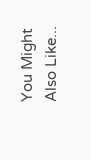You Might Also Like...